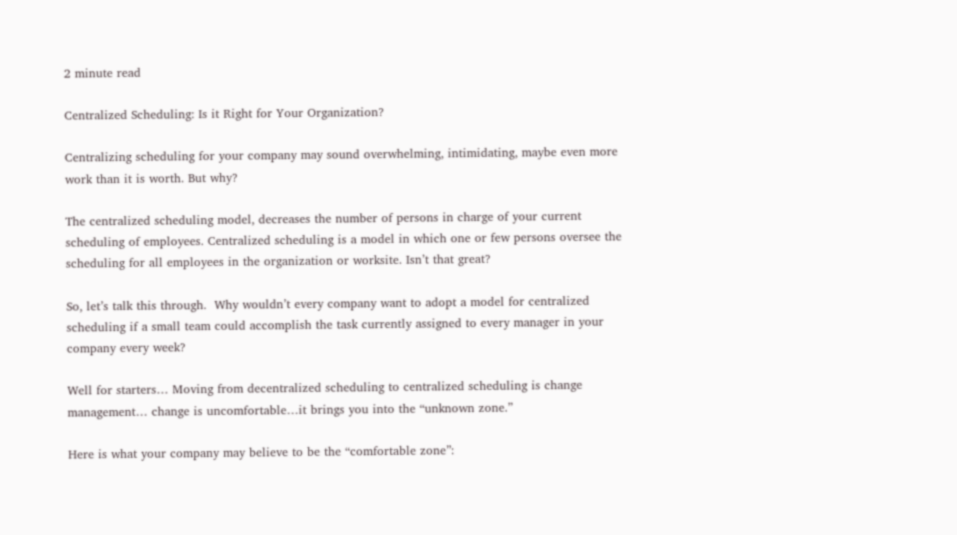2 minute read

Centralized Scheduling: Is it Right for Your Organization?

Centralizing scheduling for your company may sound overwhelming, intimidating, maybe even more work than it is worth. But why?

The centralized scheduling model, decreases the number of persons in charge of your current scheduling of employees. Centralized scheduling is a model in which one or few persons oversee the scheduling for all employees in the organization or worksite. Isn’t that great?

So, let’s talk this through.  Why wouldn’t every company want to adopt a model for centralized scheduling if a small team could accomplish the task currently assigned to every manager in your company every week?

Well for starters… Moving from decentralized scheduling to centralized scheduling is change management… change is uncomfortable…it brings you into the “unknown zone.”

Here is what your company may believe to be the “comfortable zone”: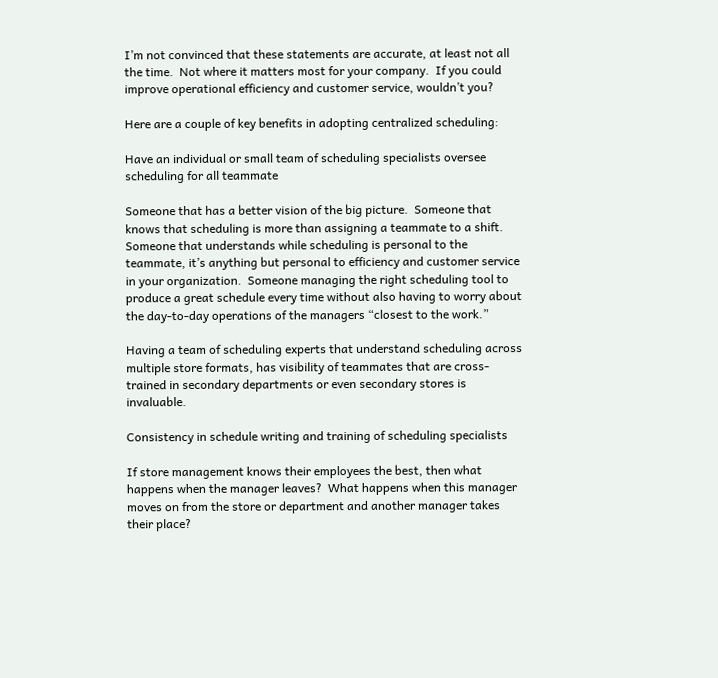I’m not convinced that these statements are accurate, at least not all the time.  Not where it matters most for your company.  If you could improve operational efficiency and customer service, wouldn’t you?

Here are a couple of key benefits in adopting centralized scheduling:

Have an individual or small team of scheduling specialists oversee scheduling for all teammate

Someone that has a better vision of the big picture.  Someone that knows that scheduling is more than assigning a teammate to a shift.  Someone that understands while scheduling is personal to the teammate, it’s anything but personal to efficiency and customer service in your organization.  Someone managing the right scheduling tool to produce a great schedule every time without also having to worry about the day-to-day operations of the managers “closest to the work.”

Having a team of scheduling experts that understand scheduling across multiple store formats, has visibility of teammates that are cross-trained in secondary departments or even secondary stores is invaluable.

Consistency in schedule writing and training of scheduling specialists

If store management knows their employees the best, then what happens when the manager leaves?  What happens when this manager moves on from the store or department and another manager takes their place?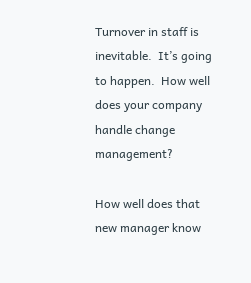Turnover in staff is inevitable.  It’s going to happen.  How well does your company handle change management?

How well does that new manager know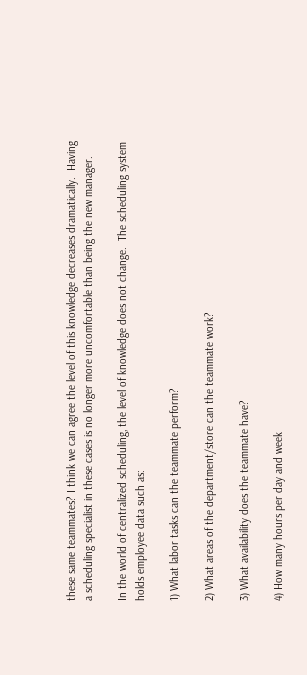these same teammates? I think we can agree the level of this knowledge decreases dramatically.  Having a scheduling specialist in these cases is no longer more uncomfortable than being the new manager.

In the world of centralized scheduling, the level of knowledge does not change.  The scheduling system holds employee data such as:

1) What labor tasks can the teammate perform?

2) What areas of the department/store can the teammate work?

3) What availability does the teammate have?

4) How many hours per day and week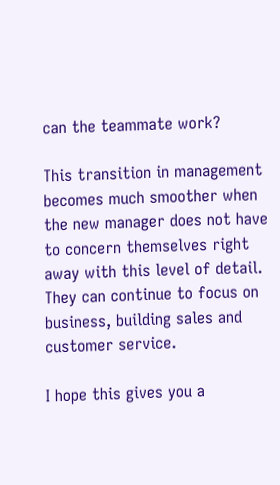can the teammate work?

This transition in management becomes much smoother when the new manager does not have to concern themselves right away with this level of detail.  They can continue to focus on business, building sales and customer service.

I hope this gives you a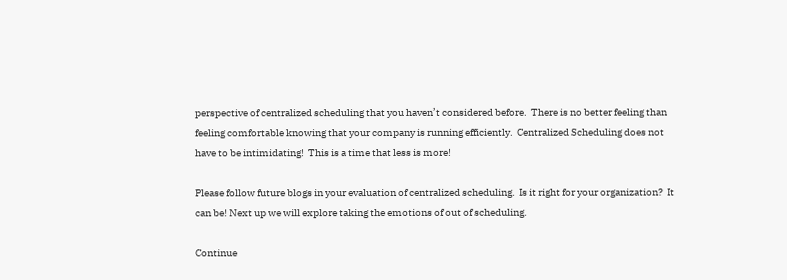perspective of centralized scheduling that you haven’t considered before.  There is no better feeling than feeling comfortable knowing that your company is running efficiently.  Centralized Scheduling does not have to be intimidating!  This is a time that less is more!

Please follow future blogs in your evaluation of centralized scheduling.  Is it right for your organization?  It can be! Next up we will explore taking the emotions of out of scheduling.

Continue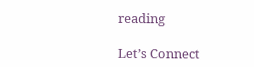reading

Let’s Connect